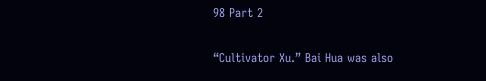98 Part 2

“Cultivator Xu.” Bai Hua was also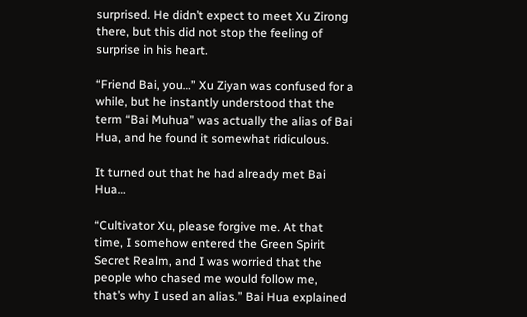surprised. He didn’t expect to meet Xu Zirong there, but this did not stop the feeling of surprise in his heart.

“Friend Bai, you…” Xu Ziyan was confused for a while, but he instantly understood that the term “Bai Muhua” was actually the alias of Bai Hua, and he found it somewhat ridiculous.

It turned out that he had already met Bai Hua…

“Cultivator Xu, please forgive me. At that time, I somehow entered the Green Spirit Secret Realm, and I was worried that the people who chased me would follow me, that’s why I used an alias.” Bai Hua explained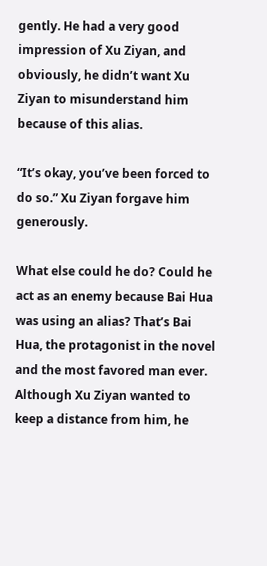gently. He had a very good impression of Xu Ziyan, and obviously, he didn’t want Xu Ziyan to misunderstand him because of this alias.

“It’s okay, you’ve been forced to do so.” Xu Ziyan forgave him generously.

What else could he do? Could he act as an enemy because Bai Hua was using an alias? That’s Bai Hua, the protagonist in the novel and the most favored man ever. Although Xu Ziyan wanted to keep a distance from him, he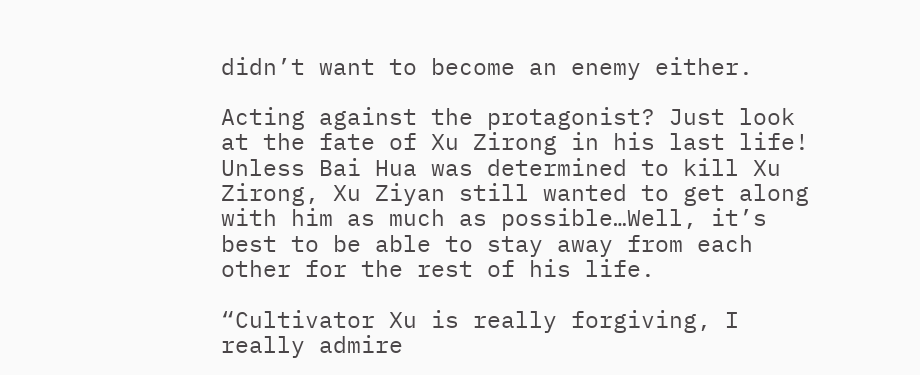didn’t want to become an enemy either.

Acting against the protagonist? Just look at the fate of Xu Zirong in his last life! Unless Bai Hua was determined to kill Xu Zirong, Xu Ziyan still wanted to get along with him as much as possible…Well, it’s best to be able to stay away from each other for the rest of his life.

“Cultivator Xu is really forgiving, I really admire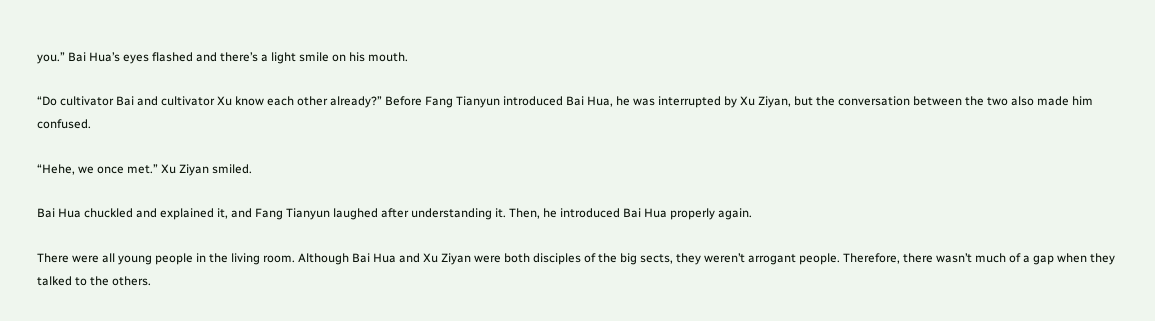you.” Bai Hua’s eyes flashed and there’s a light smile on his mouth.

“Do cultivator Bai and cultivator Xu know each other already?” Before Fang Tianyun introduced Bai Hua, he was interrupted by Xu Ziyan, but the conversation between the two also made him confused.

“Hehe, we once met.” Xu Ziyan smiled.

Bai Hua chuckled and explained it, and Fang Tianyun laughed after understanding it. Then, he introduced Bai Hua properly again.

There were all young people in the living room. Although Bai Hua and Xu Ziyan were both disciples of the big sects, they weren’t arrogant people. Therefore, there wasn’t much of a gap when they talked to the others.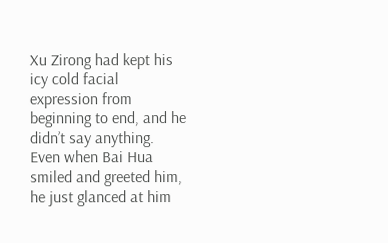Xu Zirong had kept his icy cold facial expression from beginning to end, and he didn’t say anything. Even when Bai Hua smiled and greeted him, he just glanced at him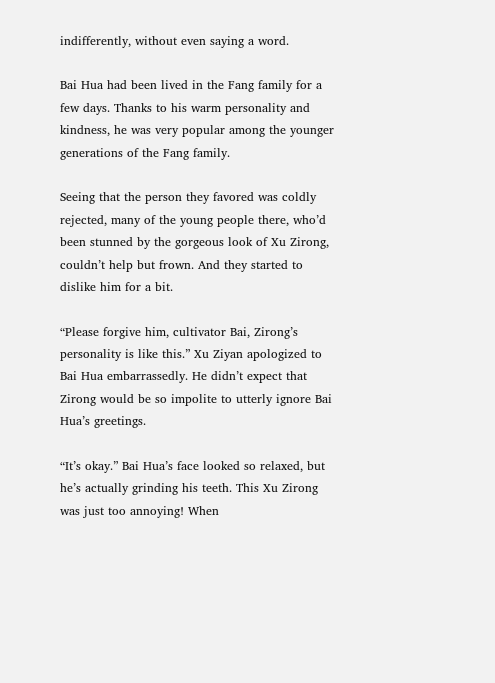indifferently, without even saying a word.

Bai Hua had been lived in the Fang family for a few days. Thanks to his warm personality and kindness, he was very popular among the younger generations of the Fang family.

Seeing that the person they favored was coldly rejected, many of the young people there, who’d been stunned by the gorgeous look of Xu Zirong, couldn’t help but frown. And they started to dislike him for a bit.

“Please forgive him, cultivator Bai, Zirong’s personality is like this.” Xu Ziyan apologized to Bai Hua embarrassedly. He didn’t expect that Zirong would be so impolite to utterly ignore Bai Hua’s greetings.

“It’s okay.” Bai Hua’s face looked so relaxed, but he’s actually grinding his teeth. This Xu Zirong was just too annoying! When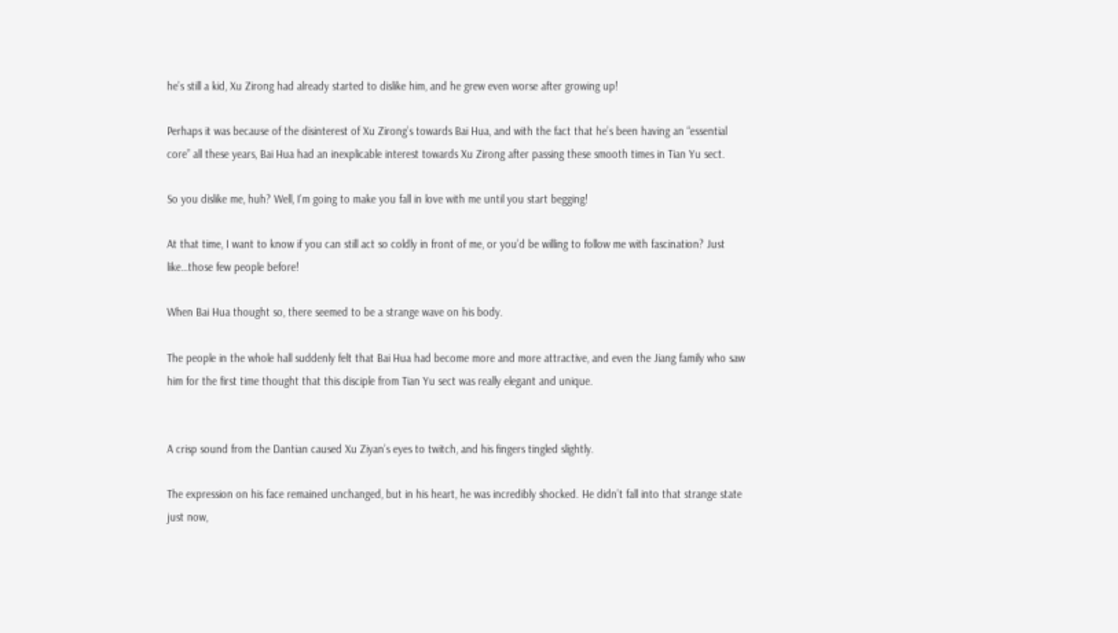he’s still a kid, Xu Zirong had already started to dislike him, and he grew even worse after growing up!

Perhaps it was because of the disinterest of Xu Zirong’s towards Bai Hua, and with the fact that he’s been having an “essential core” all these years, Bai Hua had an inexplicable interest towards Xu Zirong after passing these smooth times in Tian Yu sect.

So you dislike me, huh? Well, I’m going to make you fall in love with me until you start begging!

At that time, I want to know if you can still act so coldly in front of me, or you’d be willing to follow me with fascination? Just like…those few people before!

When Bai Hua thought so, there seemed to be a strange wave on his body.

The people in the whole hall suddenly felt that Bai Hua had become more and more attractive, and even the Jiang family who saw him for the first time thought that this disciple from Tian Yu sect was really elegant and unique.


A crisp sound from the Dantian caused Xu Ziyan’s eyes to twitch, and his fingers tingled slightly.

The expression on his face remained unchanged, but in his heart, he was incredibly shocked. He didn’t fall into that strange state just now,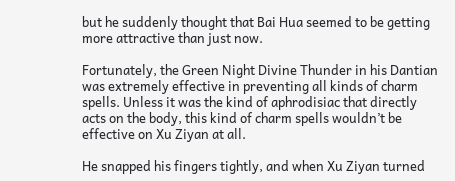but he suddenly thought that Bai Hua seemed to be getting more attractive than just now.

Fortunately, the Green Night Divine Thunder in his Dantian was extremely effective in preventing all kinds of charm spells. Unless it was the kind of aphrodisiac that directly acts on the body, this kind of charm spells wouldn’t be effective on Xu Ziyan at all.

He snapped his fingers tightly, and when Xu Ziyan turned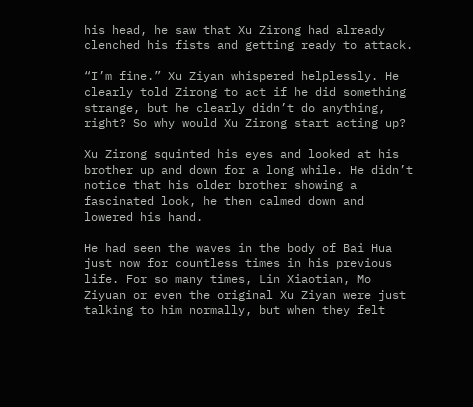his head, he saw that Xu Zirong had already clenched his fists and getting ready to attack.

“I’m fine.” Xu Ziyan whispered helplessly. He clearly told Zirong to act if he did something strange, but he clearly didn’t do anything, right? So why would Xu Zirong start acting up?

Xu Zirong squinted his eyes and looked at his brother up and down for a long while. He didn’t notice that his older brother showing a fascinated look, he then calmed down and lowered his hand.

He had seen the waves in the body of Bai Hua just now for countless times in his previous life. For so many times, Lin Xiaotian, Mo Ziyuan or even the original Xu Ziyan were just talking to him normally, but when they felt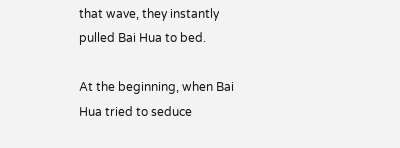that wave, they instantly pulled Bai Hua to bed.

At the beginning, when Bai Hua tried to seduce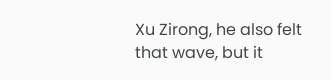Xu Zirong, he also felt that wave, but it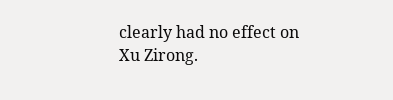clearly had no effect on Xu Zirong.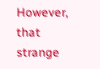However, that strange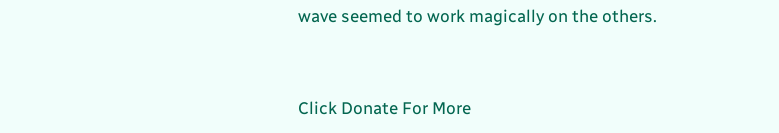wave seemed to work magically on the others.


Click Donate For More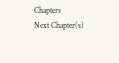Chapters
Next Chapter(s)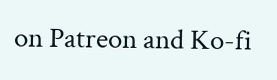on Patreon and Ko-fi